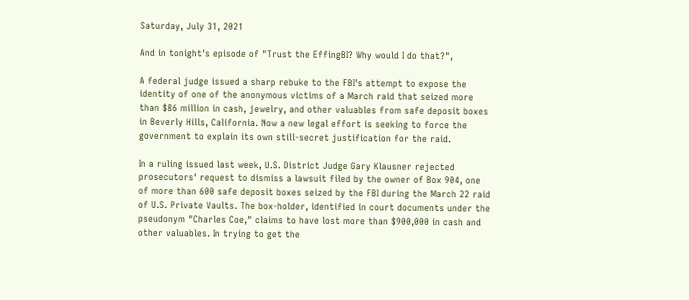Saturday, July 31, 2021

And in tonight's episode of "Trust the EffingBI? Why would I do that?",

A federal judge issued a sharp rebuke to the FBI's attempt to expose the identity of one of the anonymous victims of a March raid that seized more than $86 million in cash, jewelry, and other valuables from safe deposit boxes in Beverly Hills, California. Now a new legal effort is seeking to force the government to explain its own still-secret justification for the raid.

In a ruling issued last week, U.S. District Judge Gary Klausner rejected prosecutors' request to dismiss a lawsuit filed by the owner of Box 904, one of more than 600 safe deposit boxes seized by the FBI during the March 22 raid of U.S. Private Vaults. The box-holder, identified in court documents under the pseudonym "Charles Coe," claims to have lost more than $900,000 in cash and other valuables. In trying to get the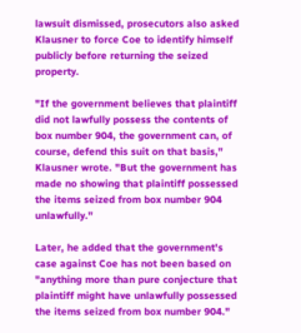lawsuit dismissed, prosecutors also asked Klausner to force Coe to identify himself publicly before returning the seized property.

"If the government believes that plaintiff did not lawfully possess the contents of box number 904, the government can, of course, defend this suit on that basis," Klausner wrote. "But the government has made no showing that plaintiff possessed the items seized from box number 904 unlawfully."

Later, he added that the government's case against Coe has not been based on "anything more than pure conjecture that plaintiff might have unlawfully possessed the items seized from box number 904."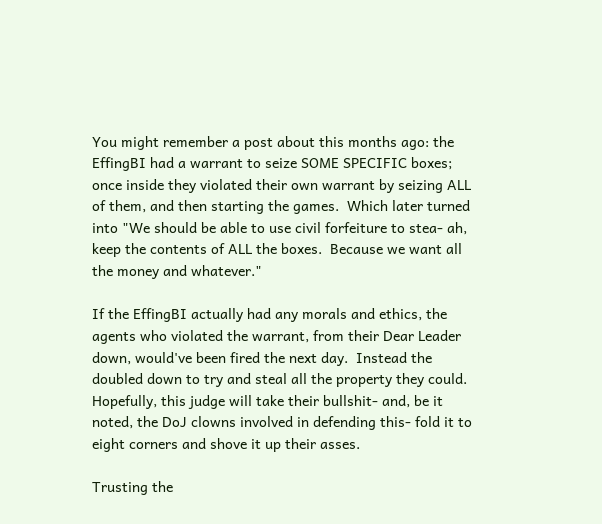You might remember a post about this months ago: the EffingBI had a warrant to seize SOME SPECIFIC boxes; once inside they violated their own warrant by seizing ALL of them, and then starting the games.  Which later turned into "We should be able to use civil forfeiture to stea- ah, keep the contents of ALL the boxes.  Because we want all the money and whatever."

If the EffingBI actually had any morals and ethics, the agents who violated the warrant, from their Dear Leader down, would've been fired the next day.  Instead the doubled down to try and steal all the property they could.  Hopefully, this judge will take their bullshit- and, be it noted, the DoJ clowns involved in defending this- fold it to eight corners and shove it up their asses.

Trusting the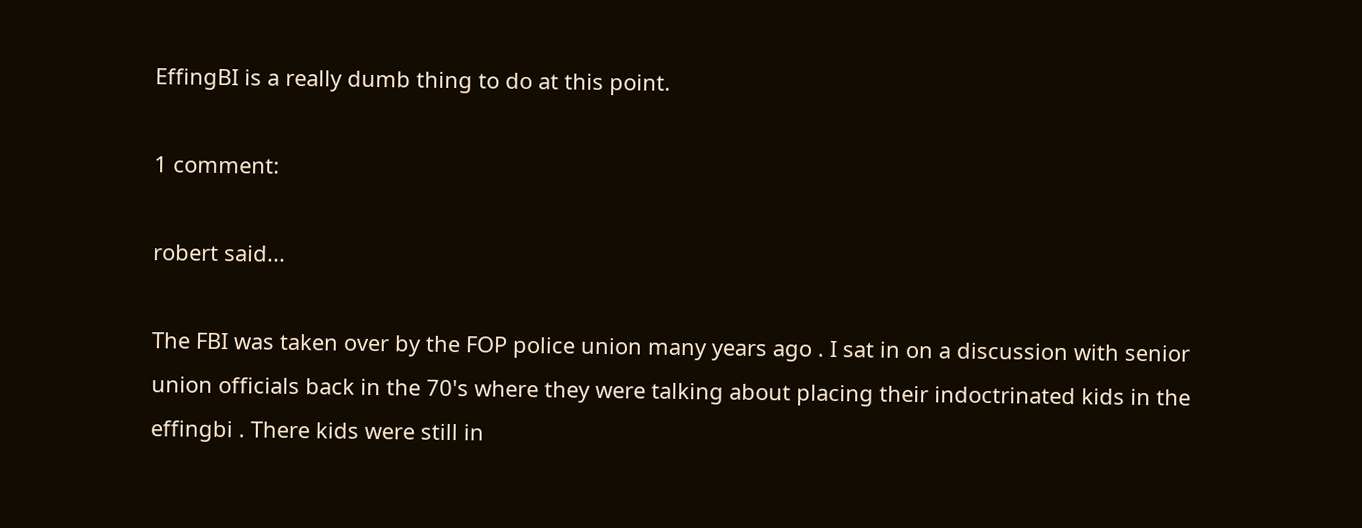EffingBI is a really dumb thing to do at this point.

1 comment:

robert said...

The FBI was taken over by the FOP police union many years ago . I sat in on a discussion with senior union officials back in the 70's where they were talking about placing their indoctrinated kids in the effingbi . There kids were still in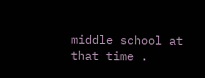middle school at that time .